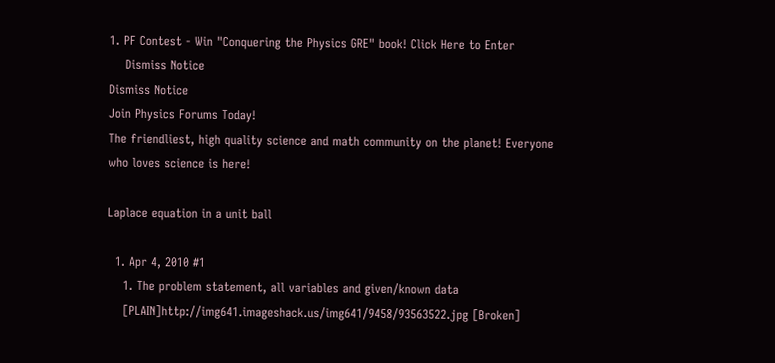1. PF Contest - Win "Conquering the Physics GRE" book! Click Here to Enter
    Dismiss Notice
Dismiss Notice
Join Physics Forums Today!
The friendliest, high quality science and math community on the planet! Everyone who loves science is here!

Laplace equation in a unit ball

  1. Apr 4, 2010 #1
    1. The problem statement, all variables and given/known data
    [PLAIN]http://img641.imageshack.us/img641/9458/93563522.jpg [Broken]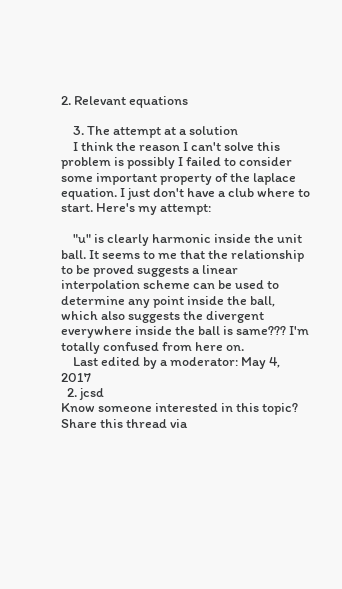2. Relevant equations

    3. The attempt at a solution
    I think the reason I can't solve this problem is possibly I failed to consider some important property of the laplace equation. I just don't have a club where to start. Here's my attempt:

    "u" is clearly harmonic inside the unit ball. It seems to me that the relationship to be proved suggests a linear interpolation scheme can be used to determine any point inside the ball, which also suggests the divergent everywhere inside the ball is same??? I'm totally confused from here on.
    Last edited by a moderator: May 4, 2017
  2. jcsd
Know someone interested in this topic? Share this thread via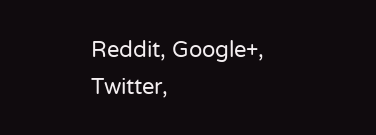Reddit, Google+, Twitter,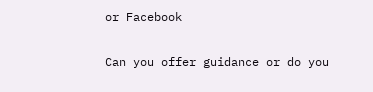or Facebook

Can you offer guidance or do you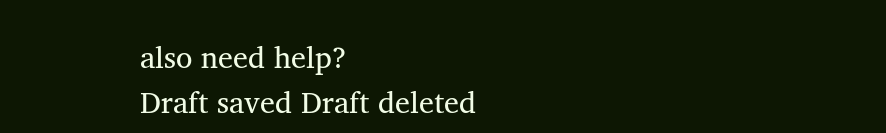also need help?
Draft saved Draft deleted